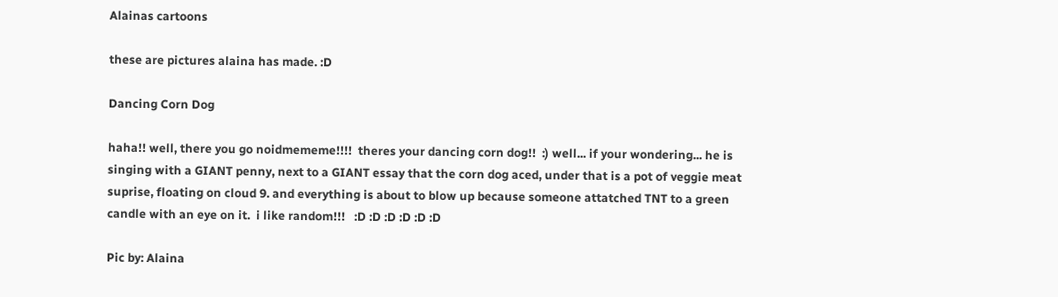Alainas cartoons

these are pictures alaina has made. :D

Dancing Corn Dog

haha!! well, there you go noidmememe!!!!  theres your dancing corn dog!!  :) well... if your wondering... he is singing with a GIANT penny, next to a GIANT essay that the corn dog aced, under that is a pot of veggie meat suprise, floating on cloud 9. and everything is about to blow up because someone attatched TNT to a green candle with an eye on it.  i like random!!!   :D :D :D :D :D :D

Pic by: Alaina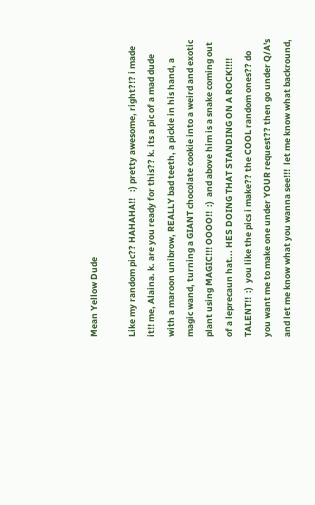Mean Yellow Dude

Like my random pic?? HAHAHA!!   :) pretty awesome, right?!? i made it!! me, Alaina. k. are you ready for this?? k. its a pic of a mad dude with a maroon unibrow, REALLY bad teeth, a pickle in his hand, a magic wand, turning a GIANT chocolate cookie into a weird and exotic plant using MAGIC!!! OOOO!!  :)  and above him is a snake coming out of a leprecaun hat... HES DOING THAT STANDING ON A ROCK!!!! TALENT!!  :)  you like the pics i make?? the COOL random ones?? do you want me to make one under YOUR request?? then go under Q/A's and let me know what you wanna see!!!  let me know what backround,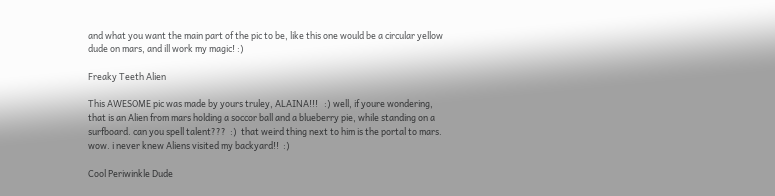and what you want the main part of the pic to be, like this one would be a circular yellow dude on mars, and ill work my magic! :)

Freaky Teeth Alien

This AWESOME pic was made by yours truley, ALAINA!!!   :) well, if youre wondering, that is an Alien from mars holding a soccor ball and a blueberry pie, while standing on a surfboard. can you spell talent???  :)  that weird thing next to him is the portal to mars. wow. i never knew Aliens visited my backyard!!  :)

Cool Periwinkle Dude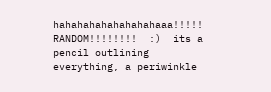hahahahahahahahahaaa!!!!!  RANDOM!!!!!!!!  :)  its a pencil outlining everything, a periwinkle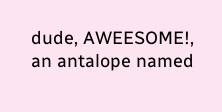dude, AWEESOME!, an antalope named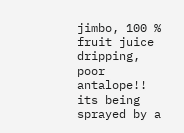jimbo, 100 % fruit juice dripping, poor antalope!! its being sprayed by a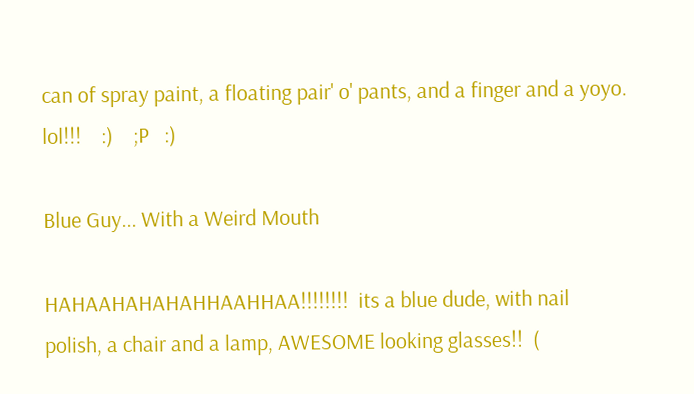can of spray paint, a floating pair' o' pants, and a finger and a yoyo.       lol!!!    :)    ;P   :)

Blue Guy... With a Weird Mouth

HAHAAHAHAHAHHAAHHAA!!!!!!!!  its a blue dude, with nail polish, a chair and a lamp, AWESOME looking glasses!!  (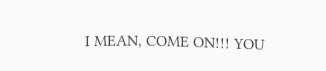I MEAN, COME ON!!! YOU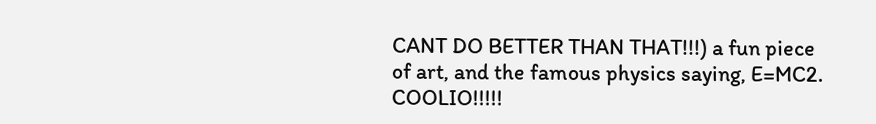CANT DO BETTER THAN THAT!!!) a fun piece of art, and the famous physics saying, E=MC2. COOLIO!!!!!